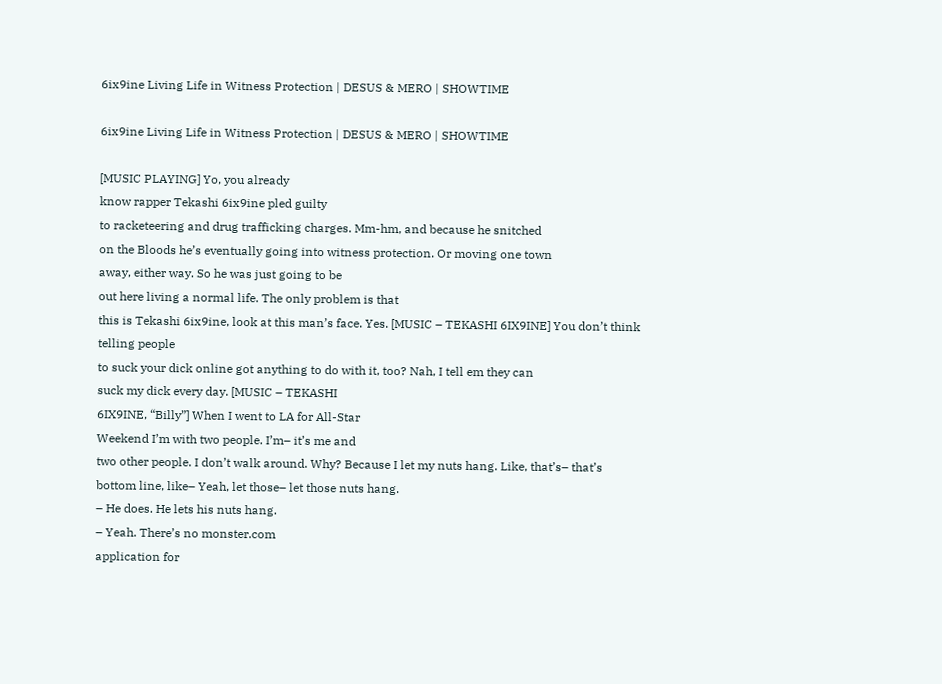6ix9ine Living Life in Witness Protection | DESUS & MERO | SHOWTIME

6ix9ine Living Life in Witness Protection | DESUS & MERO | SHOWTIME

[MUSIC PLAYING] Yo, you already
know rapper Tekashi 6ix9ine pled guilty
to racketeering and drug trafficking charges. Mm-hm, and because he snitched
on the Bloods he’s eventually going into witness protection. Or moving one town
away, either way. So he was just going to be
out here living a normal life. The only problem is that
this is Tekashi 6ix9ine, look at this man’s face. Yes. [MUSIC – TEKASHI 6IX9INE] You don’t think telling people
to suck your dick online got anything to do with it, too? Nah, I tell em they can
suck my dick every day. [MUSIC – TEKASHI
6IX9INE, “Billy”] When I went to LA for All-Star
Weekend I’m with two people. I’m– it’s me and
two other people. I don’t walk around. Why? Because I let my nuts hang. Like, that’s– that’s
bottom line, like– Yeah, let those– let those nuts hang.
– He does. He lets his nuts hang.
– Yeah. There’s no monster.com
application for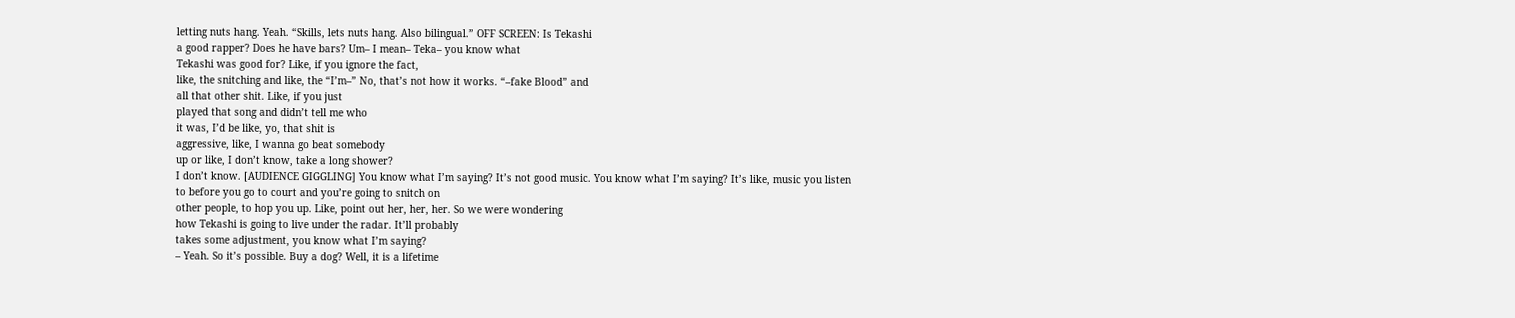letting nuts hang. Yeah. “Skills, lets nuts hang. Also bilingual.” OFF SCREEN: Is Tekashi
a good rapper? Does he have bars? Um– I mean– Teka– you know what
Tekashi was good for? Like, if you ignore the fact,
like, the snitching and like, the “I’m–” No, that’s not how it works. “–fake Blood” and
all that other shit. Like, if you just
played that song and didn’t tell me who
it was, I’d be like, yo, that shit is
aggressive, like, I wanna go beat somebody
up or like, I don’t know, take a long shower?
I don’t know. [AUDIENCE GIGGLING] You know what I’m saying? It’s not good music. You know what I’m saying? It’s like, music you listen
to before you go to court and you’re going to snitch on
other people, to hop you up. Like, point out her, her, her. So we were wondering
how Tekashi is going to live under the radar. It’ll probably
takes some adjustment, you know what I’m saying?
– Yeah. So it’s possible. Buy a dog? Well, it is a lifetime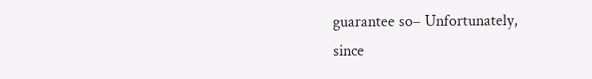guarantee so– Unfortunately,
since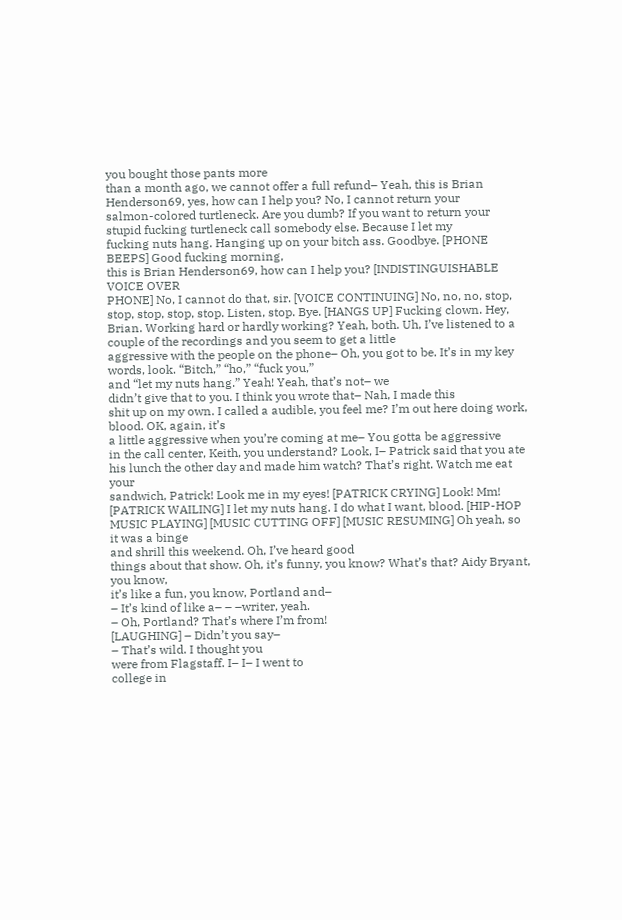you bought those pants more
than a month ago, we cannot offer a full refund– Yeah, this is Brian
Henderson69, yes, how can I help you? No, I cannot return your
salmon-colored turtleneck. Are you dumb? If you want to return your
stupid fucking turtleneck call somebody else. Because I let my
fucking nuts hang. Hanging up on your bitch ass. Goodbye. [PHONE BEEPS] Good fucking morning,
this is Brian Henderson69, how can I help you? [INDISTINGUISHABLE VOICE OVER
PHONE] No, I cannot do that, sir. [VOICE CONTINUING] No, no, no, stop,
stop, stop, stop, stop. Listen, stop. Bye. [HANGS UP] Fucking clown. Hey, Brian. Working hard or hardly working? Yeah, both. Uh, I’ve listened to a
couple of the recordings and you seem to get a little
aggressive with the people on the phone– Oh, you got to be. It’s in my key words, look. “Bitch,” “ho,” “fuck you,”
and “let my nuts hang.” Yeah! Yeah, that’s not– we
didn’t give that to you. I think you wrote that– Nah, I made this
shit up on my own. I called a audible, you feel me? I’m out here doing work, blood. OK, again, it’s
a little aggressive when you’re coming at me– You gotta be aggressive
in the call center, Keith, you understand? Look, I– Patrick said that you ate
his lunch the other day and made him watch? That’s right. Watch me eat your
sandwich, Patrick! Look me in my eyes! [PATRICK CRYING] Look! Mm! [PATRICK WAILING] I let my nuts hang. I do what I want, blood. [HIP-HOP MUSIC PLAYING] [MUSIC CUTTING OFF] [MUSIC RESUMING] Oh yeah, so it was a binge
and shrill this weekend. Oh, I’ve heard good
things about that show. Oh, it’s funny, you know? What’s that? Aidy Bryant, you know,
it’s like a fun, you know, Portland and–
– It’s kind of like a– – –writer, yeah.
– Oh, Portland? That’s where I’m from!
[LAUGHING] – Didn’t you say–
– That’s wild. I thought you
were from Flagstaff. I– I– I went to
college in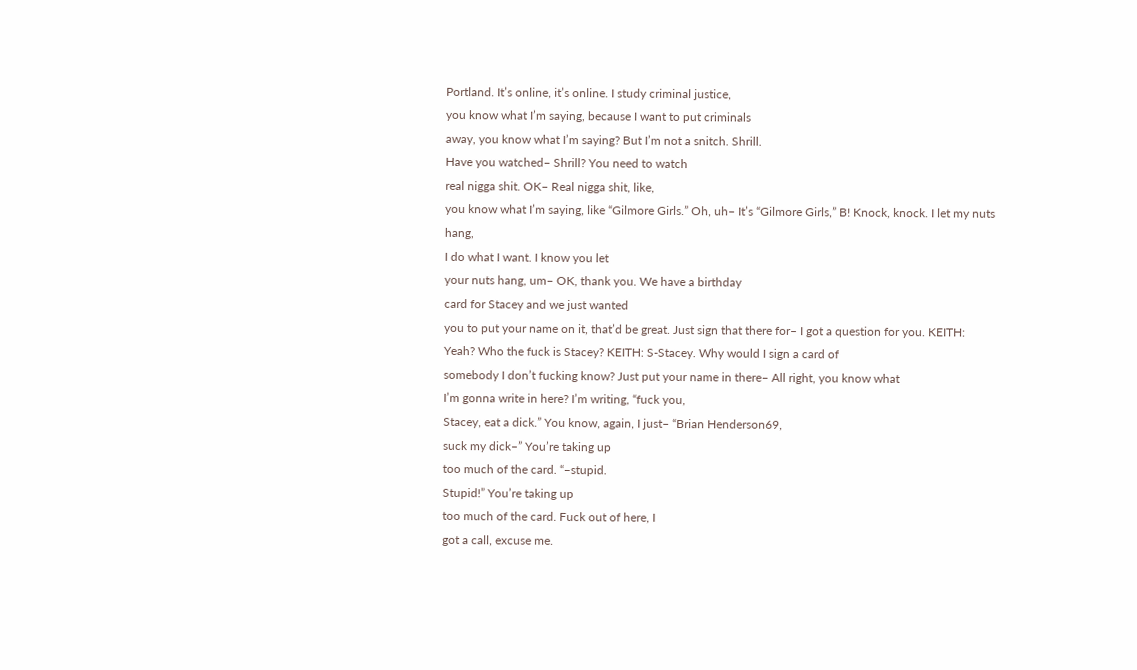Portland. It’s online, it’s online. I study criminal justice,
you know what I’m saying, because I want to put criminals
away, you know what I’m saying? But I’m not a snitch. Shrill.
Have you watched– Shrill? You need to watch
real nigga shit. OK– Real nigga shit, like,
you know what I’m saying, like “Gilmore Girls.” Oh, uh– It’s “Gilmore Girls,” B! Knock, knock. I let my nuts hang,
I do what I want. I know you let
your nuts hang, um– OK, thank you. We have a birthday
card for Stacey and we just wanted
you to put your name on it, that’d be great. Just sign that there for– I got a question for you. KEITH: Yeah? Who the fuck is Stacey? KEITH: S-Stacey. Why would I sign a card of
somebody I don’t fucking know? Just put your name in there– All right, you know what
I’m gonna write in here? I’m writing, “fuck you,
Stacey, eat a dick.” You know, again, I just– “Brian Henderson69,
suck my dick–” You’re taking up
too much of the card. “–stupid.
Stupid!” You’re taking up
too much of the card. Fuck out of here, I
got a call, excuse me.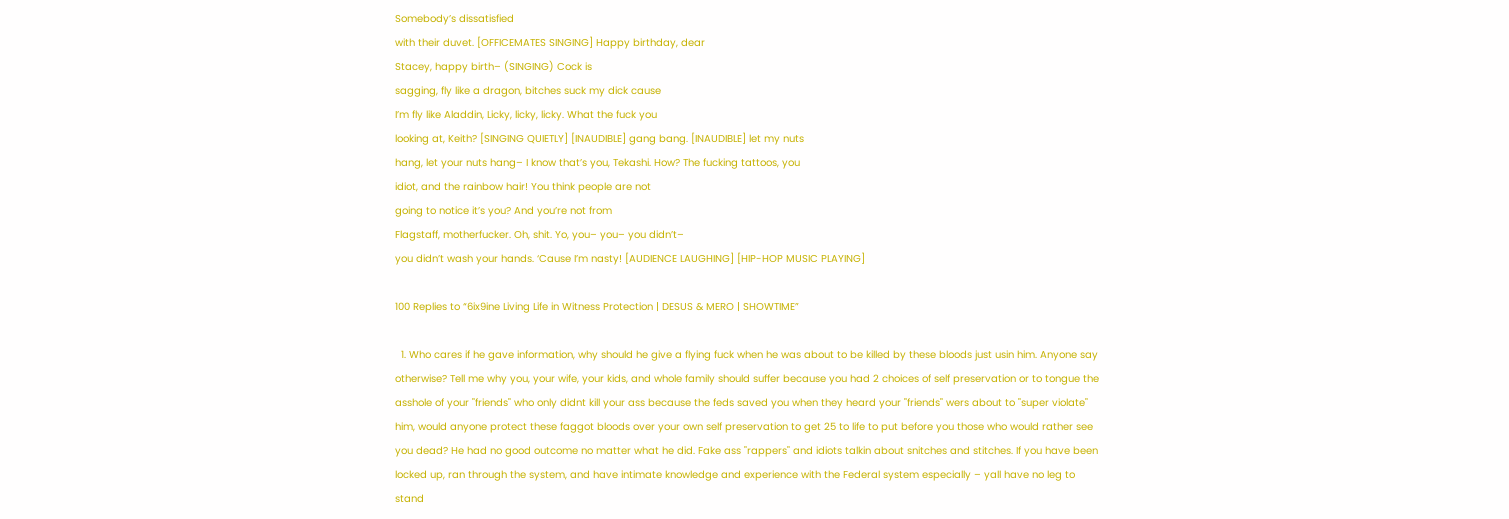Somebody’s dissatisfied
with their duvet. [OFFICEMATES SINGING] Happy birthday, dear
Stacey, happy birth– (SINGING) Cock is
sagging, fly like a dragon, bitches suck my dick cause
I’m fly like Aladdin, Licky, licky, licky. What the fuck you
looking at, Keith? [SINGING QUIETLY] [INAUDIBLE] gang bang. [INAUDIBLE] let my nuts
hang, let your nuts hang– I know that’s you, Tekashi. How? The fucking tattoos, you
idiot, and the rainbow hair! You think people are not
going to notice it’s you? And you’re not from
Flagstaff, motherfucker. Oh, shit. Yo, you– you– you didn’t–
you didn’t wash your hands. ‘Cause I’m nasty! [AUDIENCE LAUGHING] [HIP-HOP MUSIC PLAYING]

100 Replies to “6ix9ine Living Life in Witness Protection | DESUS & MERO | SHOWTIME”

  1. Who cares if he gave information, why should he give a flying fuck when he was about to be killed by these bloods just usin him. Anyone say otherwise? Tell me why you, your wife, your kids, and whole family should suffer because you had 2 choices of self preservation or to tongue the asshole of your "friends" who only didnt kill your ass because the feds saved you when they heard your "friends" wers about to "super violate" him, would anyone protect these faggot bloods over your own self preservation to get 25 to life to put before you those who would rather see you dead? He had no good outcome no matter what he did. Fake ass "rappers" and idiots talkin about snitches and stitches. If you have been locked up, ran through the system, and have intimate knowledge and experience with the Federal system especially – yall have no leg to stand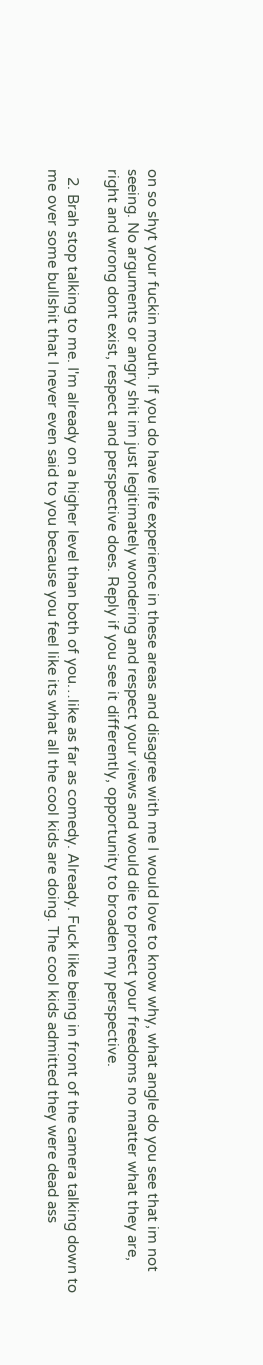on so shyt your fuckin mouth. If you do have life experience in these areas and disagree with me I would love to know why, what angle do you see that im not seeing. No arguments or angry shit im just legitimately wondering and respect your views and would die to protect your freedoms no matter what they are, right and wrong dont exist, respect and perspective does. Reply if you see it differently, opportunity to broaden my perspective.

  2. Brah stop talking to me. I'm already on a higher level than both of you…like as far as comedy. Already. Fuck like being in front of the camera talking down to me over some bullshit that I never even said to you because you feel like its what all the cool kids are doing. The cool kids admitted they were dead ass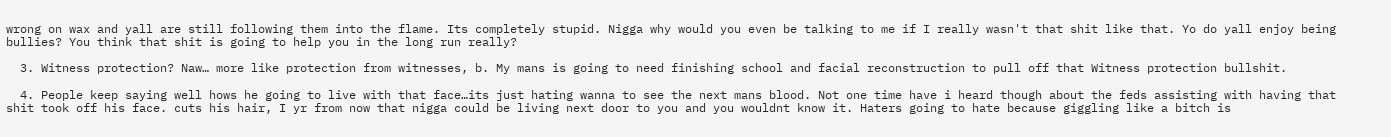wrong on wax and yall are still following them into the flame. Its completely stupid. Nigga why would you even be talking to me if I really wasn't that shit like that. Yo do yall enjoy being bullies? You think that shit is going to help you in the long run really?

  3. Witness protection? Naw… more like protection from witnesses, b. My mans is going to need finishing school and facial reconstruction to pull off that Witness protection bullshit.

  4. People keep saying well hows he going to live with that face…its just hating wanna to see the next mans blood. Not one time have i heard though about the feds assisting with having that shit took off his face. cuts his hair, I yr from now that nigga could be living next door to you and you wouldnt know it. Haters going to hate because giggling like a bitch is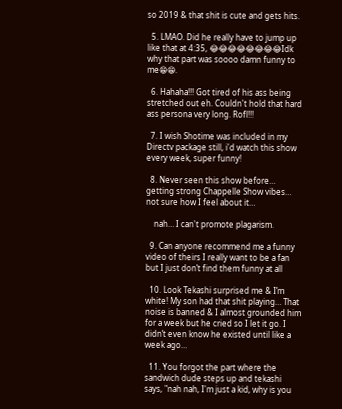so 2019 & that shit is cute and gets hits.

  5. LMAO. Did he really have to jump up like that at 4:35, 😂😂😂😂😂😂😂😂Idk why that part was soooo damn funny to me😁😁.

  6. Hahaha!!! Got tired of his ass being stretched out eh. Couldn't hold that hard ass persona very long. Rofl!!!

  7. I wish Shotime was included in my Directv package still, i'd watch this show every week, super funny!

  8. Never seen this show before… getting strong Chappelle Show vibes… not sure how I feel about it…

    nah… I can't promote plagarism.

  9. Can anyone recommend me a funny video of theirs I really want to be a fan but I just don’t find them funny at all

  10. Look Tekashi surprised me & I’m white! My son had that shit playing… That noise is banned & I almost grounded him for a week but he cried so I let it go. I didn’t even know he existed until like a week ago…

  11. You forgot the part where the sandwich dude steps up and tekashi says, "nah nah, I'm just a kid, why is you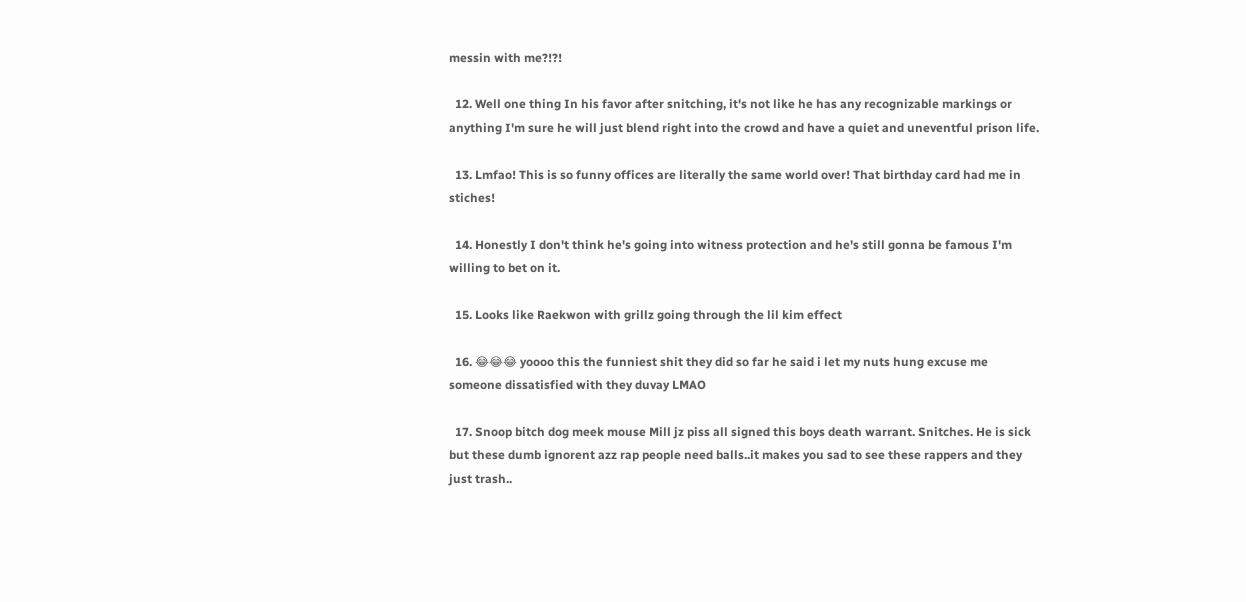messin with me?!?!

  12. Well one thing In his favor after snitching, it's not like he has any recognizable markings or anything I'm sure he will just blend right into the crowd and have a quiet and uneventful prison life.

  13. Lmfao! This is so funny offices are literally the same world over! That birthday card had me in stiches!

  14. Honestly I don't think he's going into witness protection and he's still gonna be famous I'm willing to bet on it.

  15. Looks like Raekwon with grillz going through the lil kim effect

  16. 😂😂😂 yoooo this the funniest shit they did so far he said i let my nuts hung excuse me someone dissatisfied with they duvay LMAO

  17. Snoop bitch dog meek mouse Mill jz piss all signed this boys death warrant. Snitches. He is sick but these dumb ignorent azz rap people need balls..it makes you sad to see these rappers and they just trash..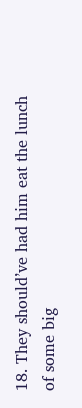18. They should’ve had him eat the lunch of some big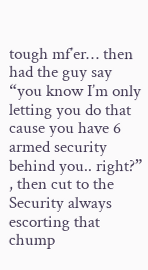tough mf’er… then had the guy say “you know I’m only letting you do that cause you have 6 armed security behind you.. right?” , then cut to the Security always escorting that chump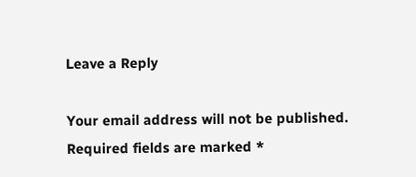Leave a Reply

Your email address will not be published. Required fields are marked *